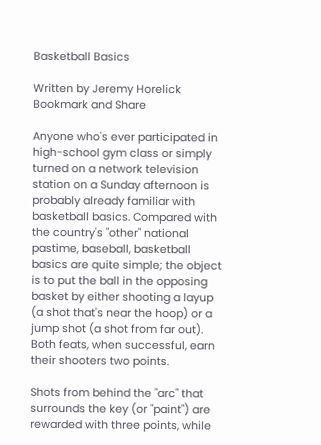Basketball Basics

Written by Jeremy Horelick
Bookmark and Share

Anyone who's ever participated in high-school gym class or simply turned on a network television station on a Sunday afternoon is probably already familiar with basketball basics. Compared with the country's "other" national pastime, baseball, basketball basics are quite simple; the object is to put the ball in the opposing basket by either shooting a layup (a shot that's near the hoop) or a jump shot (a shot from far out). Both feats, when successful, earn their shooters two points.

Shots from behind the "arc" that surrounds the key (or "paint") are rewarded with three points, while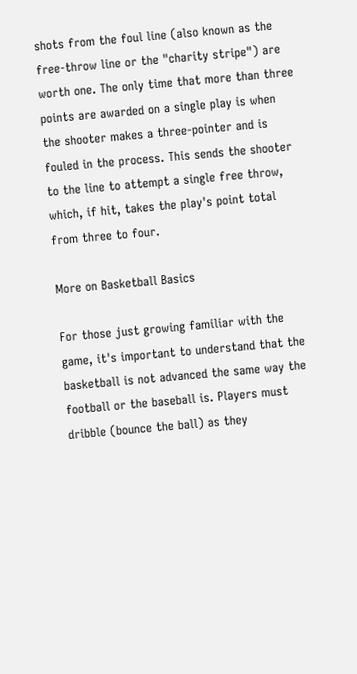shots from the foul line (also known as the free-throw line or the "charity stripe") are worth one. The only time that more than three points are awarded on a single play is when the shooter makes a three-pointer and is fouled in the process. This sends the shooter to the line to attempt a single free throw, which, if hit, takes the play's point total from three to four.

More on Basketball Basics

For those just growing familiar with the game, it's important to understand that the basketball is not advanced the same way the football or the baseball is. Players must dribble (bounce the ball) as they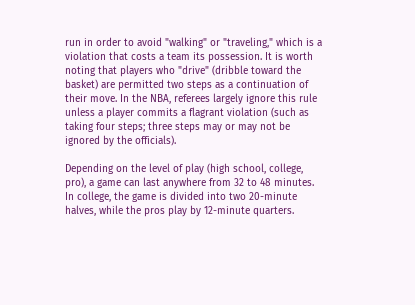run in order to avoid "walking" or "traveling," which is a violation that costs a team its possession. It is worth noting that players who "drive" (dribble toward the basket) are permitted two steps as a continuation of their move. In the NBA, referees largely ignore this rule unless a player commits a flagrant violation (such as taking four steps; three steps may or may not be ignored by the officials).

Depending on the level of play (high school, college, pro), a game can last anywhere from 32 to 48 minutes. In college, the game is divided into two 20-minute halves, while the pros play by 12-minute quarters.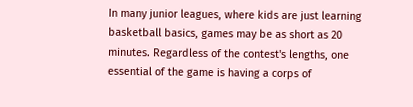In many junior leagues, where kids are just learning basketball basics, games may be as short as 20 minutes. Regardless of the contest's lengths, one essential of the game is having a corps of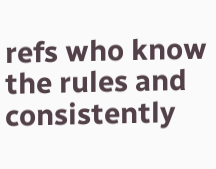refs who know the rules and consistently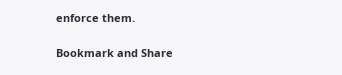enforce them.

Bookmark and Share